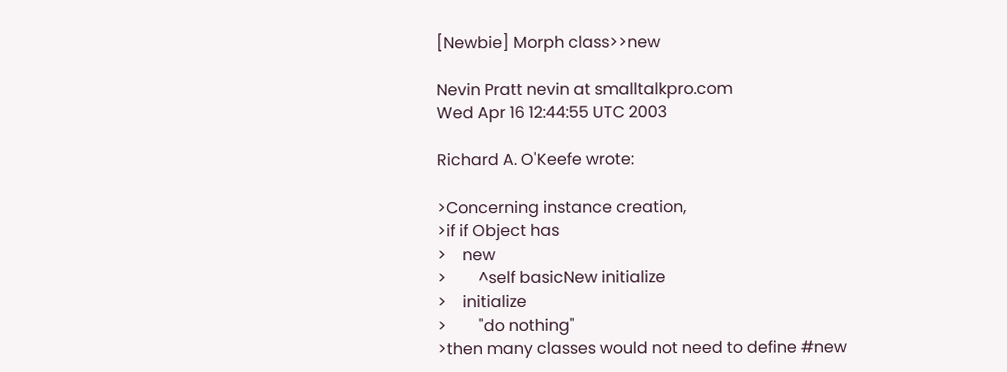[Newbie] Morph class>>new

Nevin Pratt nevin at smalltalkpro.com
Wed Apr 16 12:44:55 UTC 2003

Richard A. O'Keefe wrote:

>Concerning instance creation,
>if if Object has
>    new
>        ^self basicNew initialize
>    initialize
>        "do nothing"
>then many classes would not need to define #new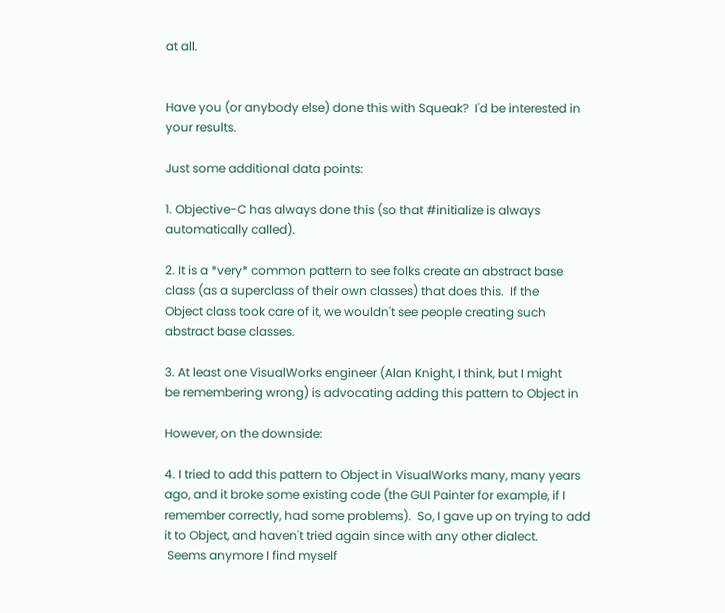at all.


Have you (or anybody else) done this with Squeak?  I'd be interested in
your results.

Just some additional data points:

1. Objective-C has always done this (so that #initialize is always
automatically called).

2. It is a *very* common pattern to see folks create an abstract base
class (as a superclass of their own classes) that does this.  If the
Object class took care of it, we wouldn't see people creating such
abstract base classes.

3. At least one VisualWorks engineer (Alan Knight, I think, but I might
be remembering wrong) is advocating adding this pattern to Object in

However, on the downside:

4. I tried to add this pattern to Object in VisualWorks many, many years
ago, and it broke some existing code (the GUI Painter for example, if I
remember correctly, had some problems).  So, I gave up on trying to add
it to Object, and haven't tried again since with any other dialect.
 Seems anymore I find myself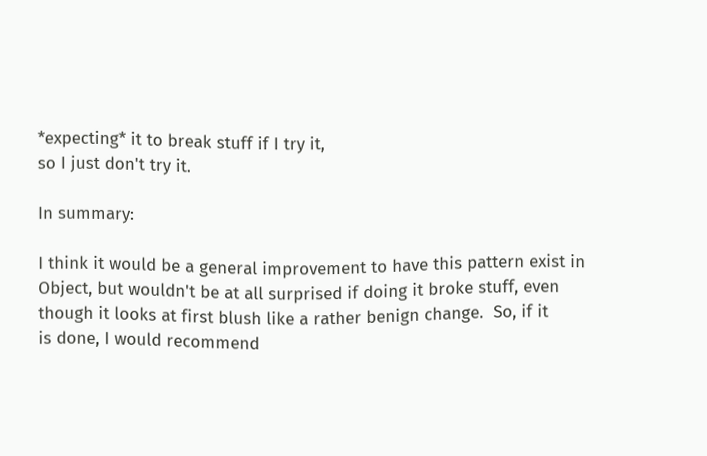*expecting* it to break stuff if I try it,
so I just don't try it.

In summary:

I think it would be a general improvement to have this pattern exist in
Object, but wouldn't be at all surprised if doing it broke stuff, even
though it looks at first blush like a rather benign change.  So, if it
is done, I would recommend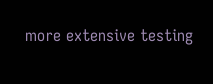more extensive testing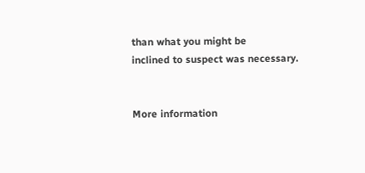than what you might be
inclined to suspect was necessary.


More information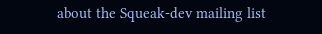about the Squeak-dev mailing list